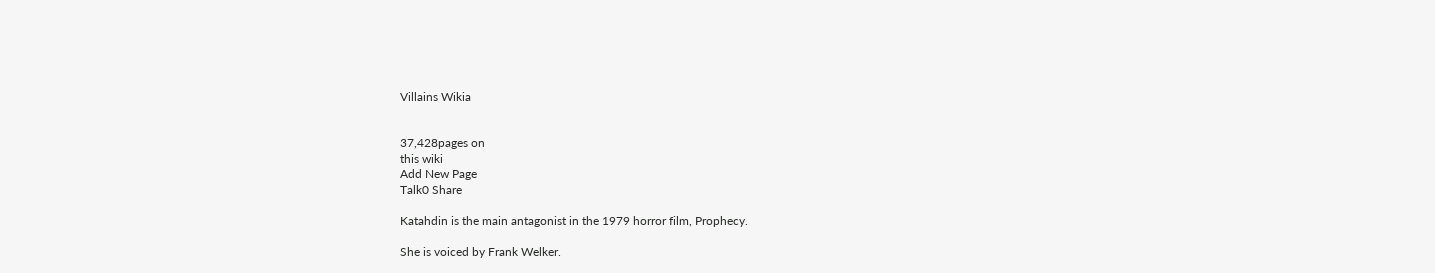Villains Wikia


37,428pages on
this wiki
Add New Page
Talk0 Share

Katahdin is the main antagonist in the 1979 horror film, Prophecy.

She is voiced by Frank Welker.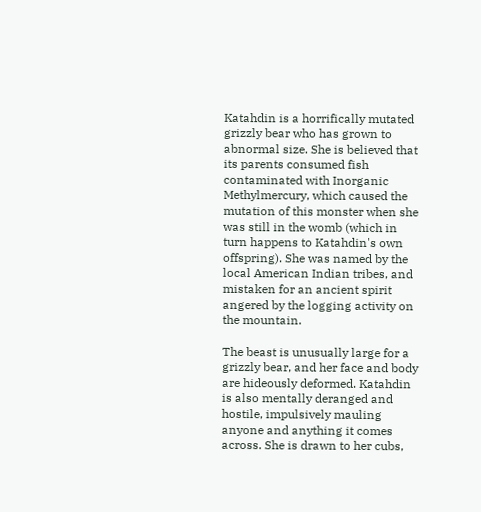Katahdin is a horrifically mutated grizzly bear who has grown to abnormal size. She is believed that its parents consumed fish contaminated with Inorganic Methylmercury, which caused the mutation of this monster when she was still in the womb (which in turn happens to Katahdin's own offspring). She was named by the local American Indian tribes, and mistaken for an ancient spirit angered by the logging activity on the mountain.

The beast is unusually large for a grizzly bear, and her face and body are hideously deformed. Katahdin is also mentally deranged and hostile, impulsively mauling anyone and anything it comes across. She is drawn to her cubs,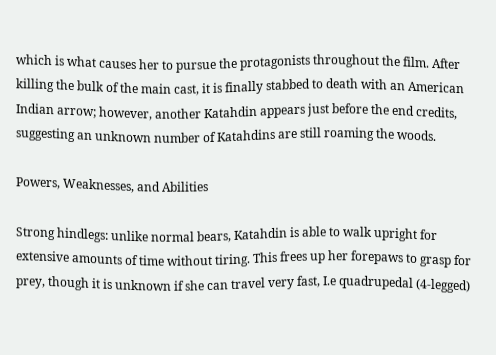which is what causes her to pursue the protagonists throughout the film. After killing the bulk of the main cast, it is finally stabbed to death with an American Indian arrow; however, another Katahdin appears just before the end credits, suggesting an unknown number of Katahdins are still roaming the woods.

Powers, Weaknesses, and Abilities

Strong hindlegs: unlike normal bears, Katahdin is able to walk upright for extensive amounts of time without tiring. This frees up her forepaws to grasp for prey, though it is unknown if she can travel very fast, I.e quadrupedal (4-legged)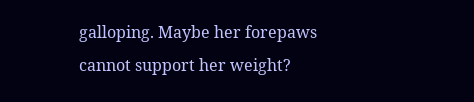galloping. Maybe her forepaws cannot support her weight?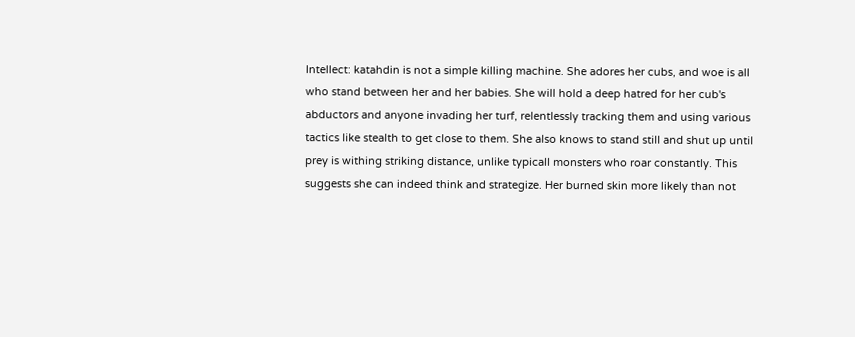Intellect: katahdin is not a simple killing machine. She adores her cubs, and woe is all who stand between her and her babies. She will hold a deep hatred for her cub's abductors and anyone invading her turf, relentlessly tracking them and using various tactics like stealth to get close to them. She also knows to stand still and shut up until prey is withing striking distance, unlike typicall monsters who roar constantly. This suggests she can indeed think and strategize. Her burned skin more likely than not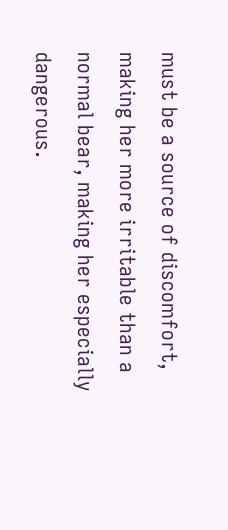must be a source of discomfort, making her more irritable than a normal bear, making her especially dangerous.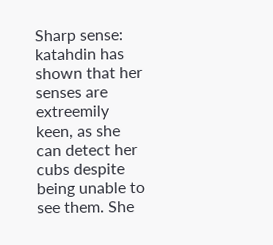Sharp sense: katahdin has shown that her senses are extreemily keen, as she can detect her cubs despite being unable to see them. She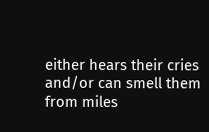either hears their cries and/or can smell them from miles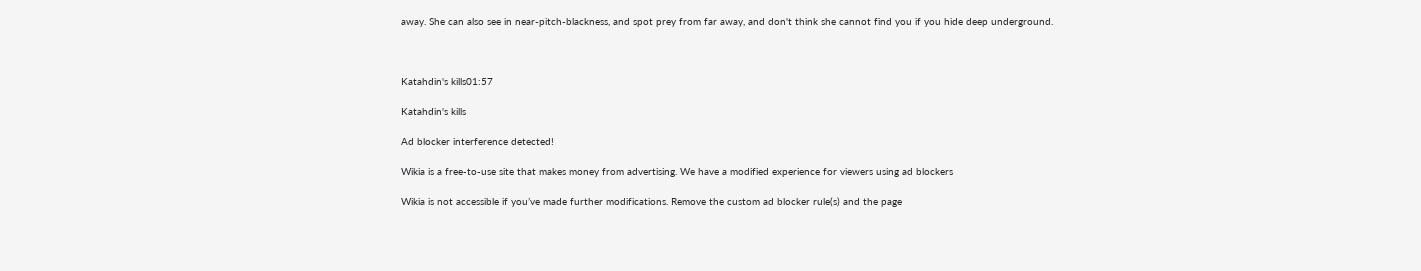away. She can also see in near-pitch-blackness, and spot prey from far away, and don't think she cannot find you if you hide deep underground.



Katahdin's kills01:57

Katahdin's kills

Ad blocker interference detected!

Wikia is a free-to-use site that makes money from advertising. We have a modified experience for viewers using ad blockers

Wikia is not accessible if you’ve made further modifications. Remove the custom ad blocker rule(s) and the page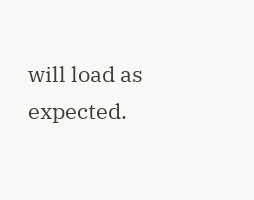will load as expected.